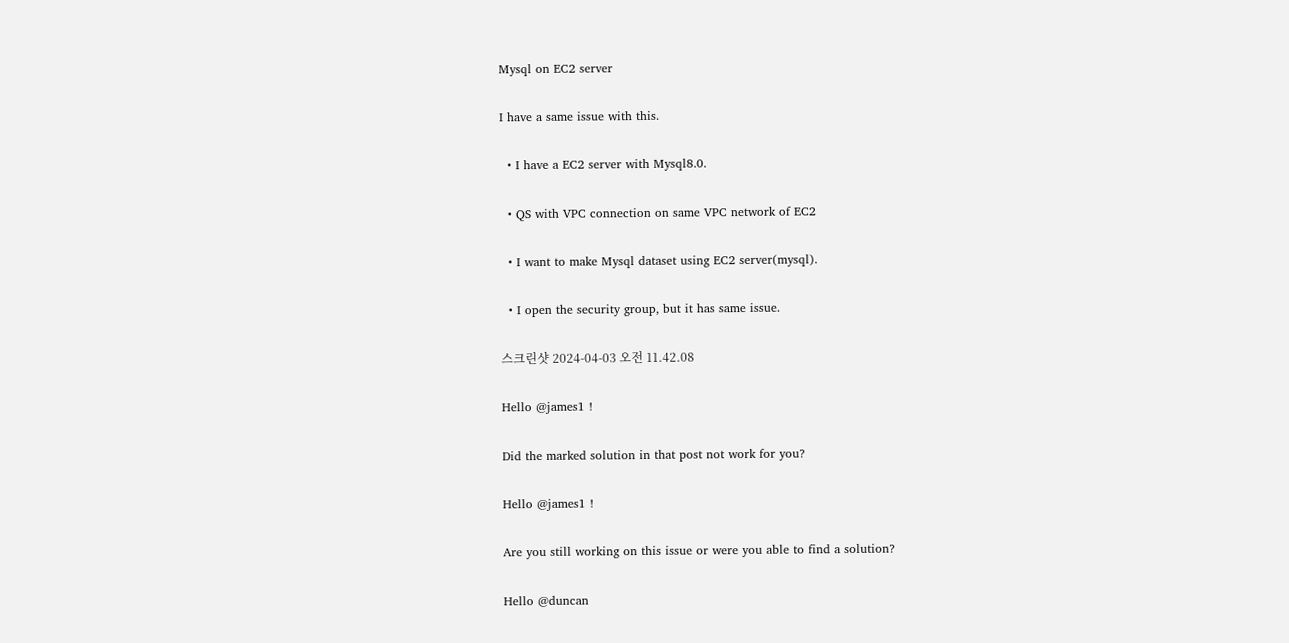Mysql on EC2 server

I have a same issue with this.

  • I have a EC2 server with Mysql8.0.

  • QS with VPC connection on same VPC network of EC2

  • I want to make Mysql dataset using EC2 server(mysql).

  • I open the security group, but it has same issue.

스크린샷 2024-04-03 오전 11.42.08

Hello @james1 !

Did the marked solution in that post not work for you?

Hello @james1 !

Are you still working on this issue or were you able to find a solution?

Hello @duncan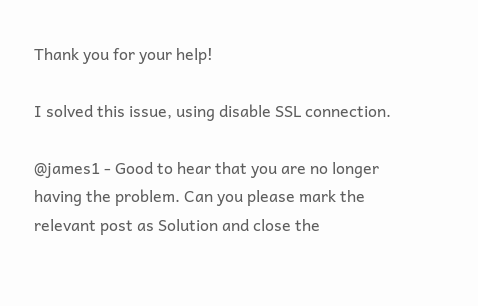Thank you for your help!

I solved this issue, using disable SSL connection.

@james1 - Good to hear that you are no longer having the problem. Can you please mark the relevant post as Solution and close the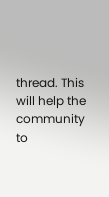thread. This will help the community to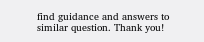find guidance and answers to similar question. Thank you!